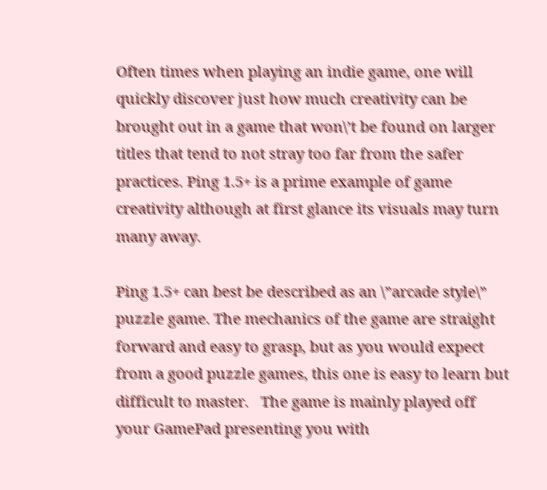Often times when playing an indie game, one will quickly discover just how much creativity can be brought out in a game that won\’t be found on larger titles that tend to not stray too far from the safer practices. Ping 1.5+ is a prime example of game creativity although at first glance its visuals may turn many away.

Ping 1.5+ can best be described as an \”arcade style\” puzzle game. The mechanics of the game are straight forward and easy to grasp, but as you would expect from a good puzzle games, this one is easy to learn but difficult to master.   The game is mainly played off your GamePad presenting you with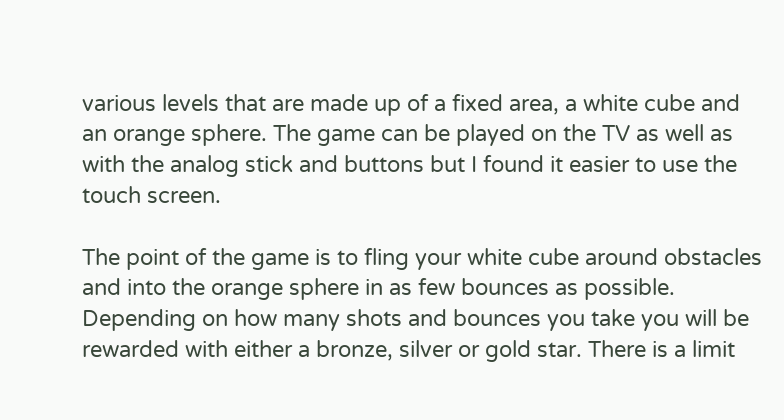various levels that are made up of a fixed area, a white cube and an orange sphere. The game can be played on the TV as well as with the analog stick and buttons but I found it easier to use the touch screen.

The point of the game is to fling your white cube around obstacles and into the orange sphere in as few bounces as possible. Depending on how many shots and bounces you take you will be rewarded with either a bronze, silver or gold star. There is a limit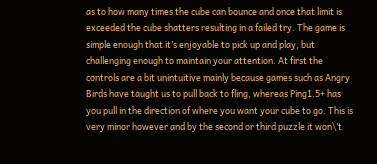as to how many times the cube can bounce and once that limit is exceeded the cube shatters resulting in a failed try. The game is simple enough that it’s enjoyable to pick up and play, but challenging enough to maintain your attention. At first the controls are a bit unintuitive mainly because games such as Angry Birds have taught us to pull back to fling, whereas Ping1.5+ has you pull in the direction of where you want your cube to go. This is very minor however and by the second or third puzzle it won\’t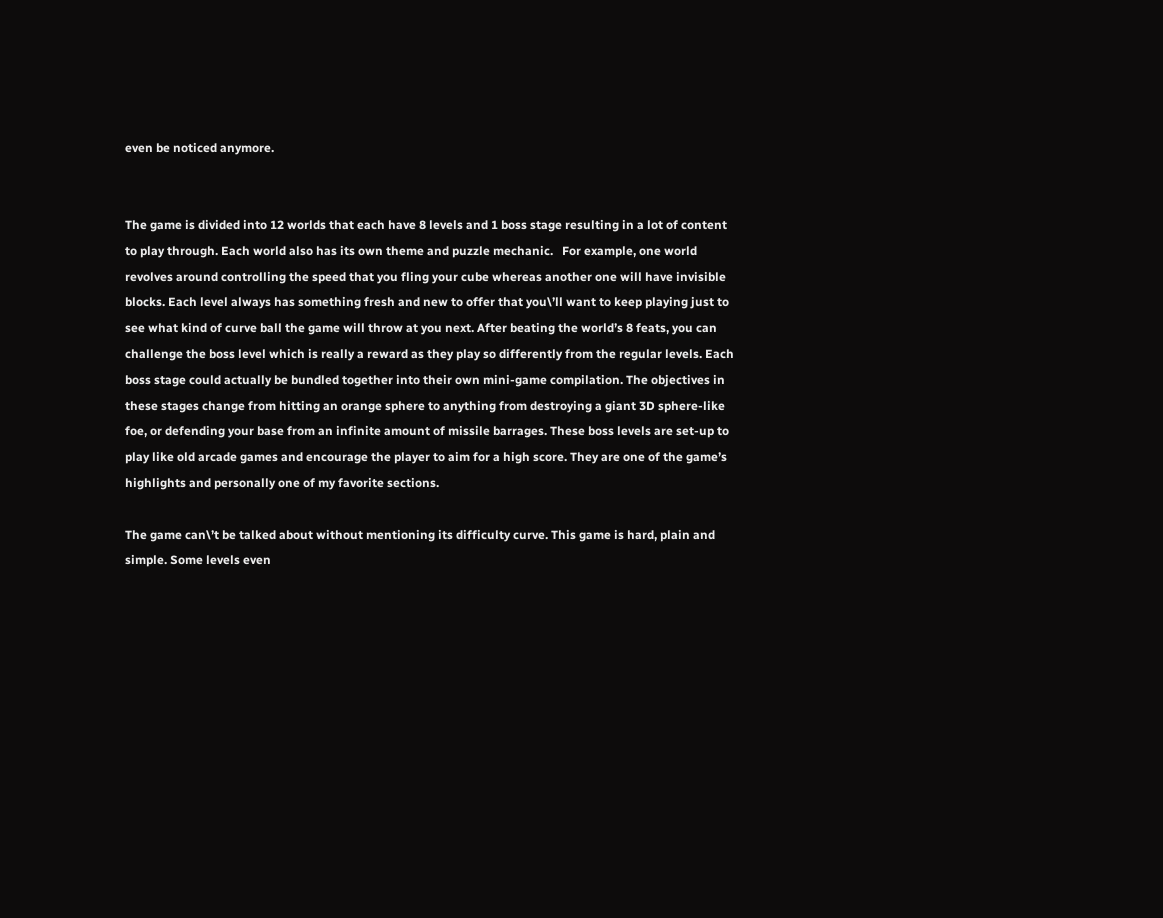even be noticed anymore.


The game is divided into 12 worlds that each have 8 levels and 1 boss stage resulting in a lot of content to play through. Each world also has its own theme and puzzle mechanic.   For example, one world revolves around controlling the speed that you fling your cube whereas another one will have invisible blocks. Each level always has something fresh and new to offer that you\’ll want to keep playing just to see what kind of curve ball the game will throw at you next. After beating the world’s 8 feats, you can challenge the boss level which is really a reward as they play so differently from the regular levels. Each boss stage could actually be bundled together into their own mini-game compilation. The objectives in these stages change from hitting an orange sphere to anything from destroying a giant 3D sphere-like foe, or defending your base from an infinite amount of missile barrages. These boss levels are set-up to play like old arcade games and encourage the player to aim for a high score. They are one of the game’s highlights and personally one of my favorite sections.

The game can\’t be talked about without mentioning its difficulty curve. This game is hard, plain and simple. Some levels even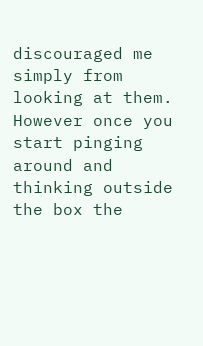discouraged me simply from looking at them. However once you start pinging around and thinking outside the box the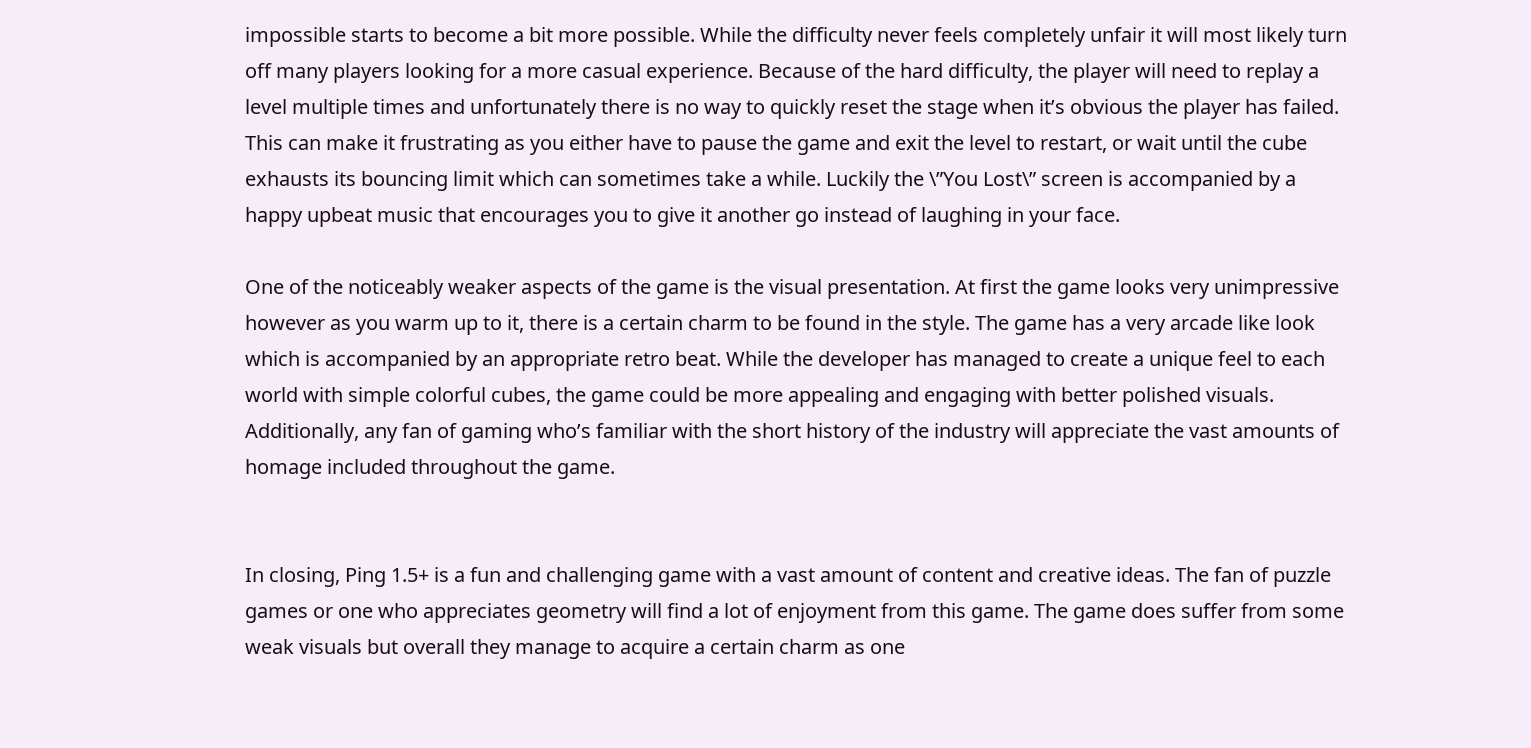impossible starts to become a bit more possible. While the difficulty never feels completely unfair it will most likely turn off many players looking for a more casual experience. Because of the hard difficulty, the player will need to replay a level multiple times and unfortunately there is no way to quickly reset the stage when it’s obvious the player has failed. This can make it frustrating as you either have to pause the game and exit the level to restart, or wait until the cube exhausts its bouncing limit which can sometimes take a while. Luckily the \”You Lost\” screen is accompanied by a happy upbeat music that encourages you to give it another go instead of laughing in your face.

One of the noticeably weaker aspects of the game is the visual presentation. At first the game looks very unimpressive however as you warm up to it, there is a certain charm to be found in the style. The game has a very arcade like look which is accompanied by an appropriate retro beat. While the developer has managed to create a unique feel to each world with simple colorful cubes, the game could be more appealing and engaging with better polished visuals. Additionally, any fan of gaming who’s familiar with the short history of the industry will appreciate the vast amounts of homage included throughout the game.


In closing, Ping 1.5+ is a fun and challenging game with a vast amount of content and creative ideas. The fan of puzzle games or one who appreciates geometry will find a lot of enjoyment from this game. The game does suffer from some weak visuals but overall they manage to acquire a certain charm as one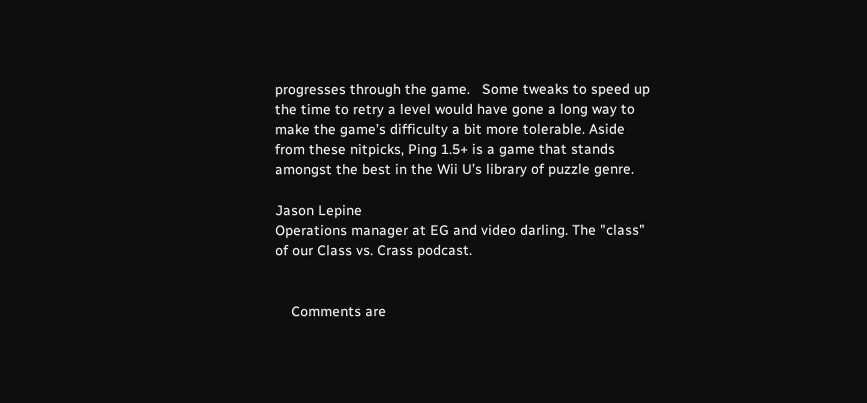progresses through the game.   Some tweaks to speed up the time to retry a level would have gone a long way to make the game’s difficulty a bit more tolerable. Aside from these nitpicks, Ping 1.5+ is a game that stands amongst the best in the Wii U’s library of puzzle genre.

Jason Lepine
Operations manager at EG and video darling. The "class" of our Class vs. Crass podcast.


    Comments are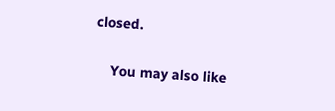closed.

    You may also like